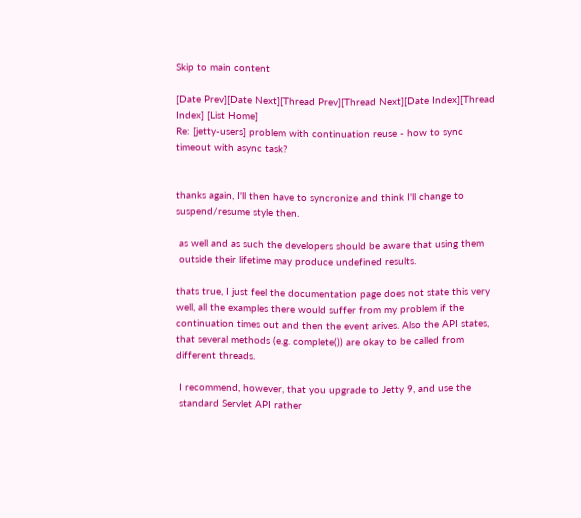Skip to main content

[Date Prev][Date Next][Thread Prev][Thread Next][Date Index][Thread Index] [List Home]
Re: [jetty-users] problem with continuation reuse - how to sync timeout with async task?


thanks again, I'll then have to syncronize and think I'll change to suspend/resume style then.

 as well and as such the developers should be aware that using them
 outside their lifetime may produce undefined results.

thats true, I just feel the documentation page does not state this very well, all the examples there would suffer from my problem if the continuation times out and then the event arives. Also the API states, that several methods (e.g. complete()) are okay to be called from different threads.

 I recommend, however, that you upgrade to Jetty 9, and use the
 standard Servlet API rather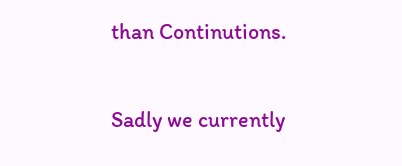than Continutions.

Sadly we currently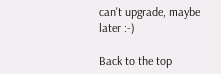can't upgrade, maybe later :-)

Back to the top